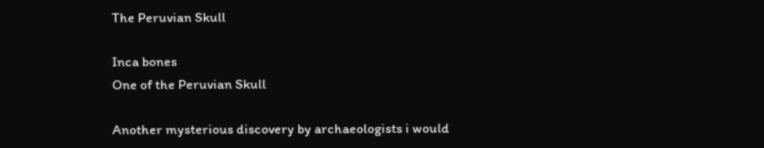The Peruvian Skull

Inca bones
One of the Peruvian Skull

Another mysterious discovery by archaeologists i would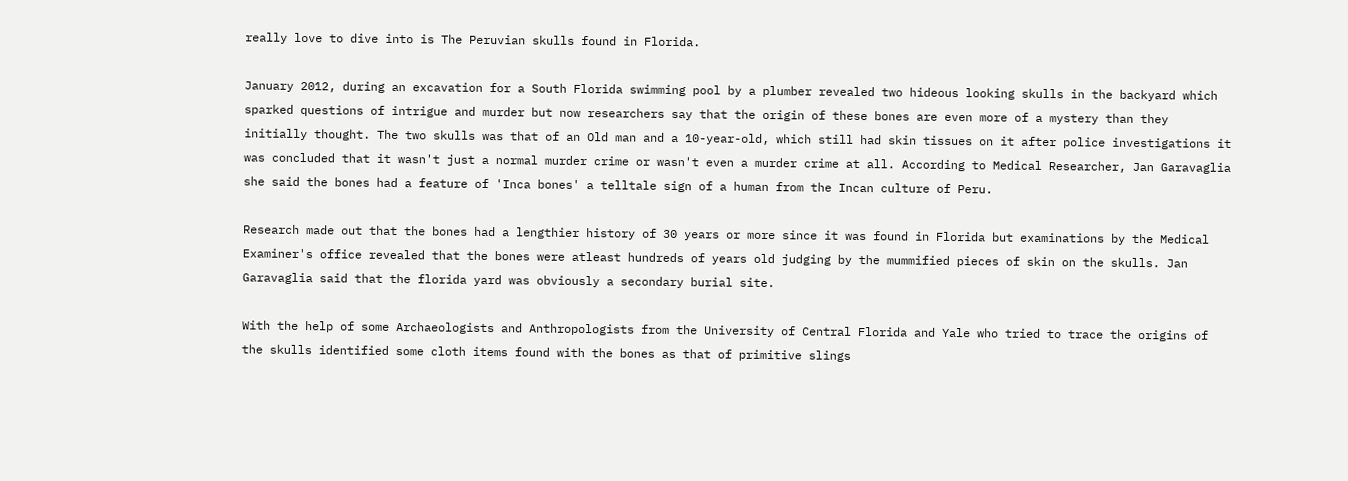really love to dive into is The Peruvian skulls found in Florida.

January 2012, during an excavation for a South Florida swimming pool by a plumber revealed two hideous looking skulls in the backyard which sparked questions of intrigue and murder but now researchers say that the origin of these bones are even more of a mystery than they initially thought. The two skulls was that of an Old man and a 10-year-old, which still had skin tissues on it after police investigations it was concluded that it wasn't just a normal murder crime or wasn't even a murder crime at all. According to Medical Researcher, Jan Garavaglia she said the bones had a feature of 'Inca bones' a telltale sign of a human from the Incan culture of Peru.

Research made out that the bones had a lengthier history of 30 years or more since it was found in Florida but examinations by the Medical Examiner's office revealed that the bones were atleast hundreds of years old judging by the mummified pieces of skin on the skulls. Jan Garavaglia said that the florida yard was obviously a secondary burial site.

With the help of some Archaeologists and Anthropologists from the University of Central Florida and Yale who tried to trace the origins of the skulls identified some cloth items found with the bones as that of primitive slings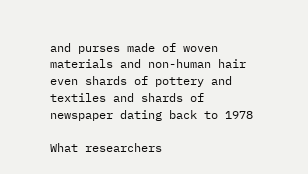and purses made of woven materials and non-human hair even shards of pottery and textiles and shards of newspaper dating back to 1978

What researchers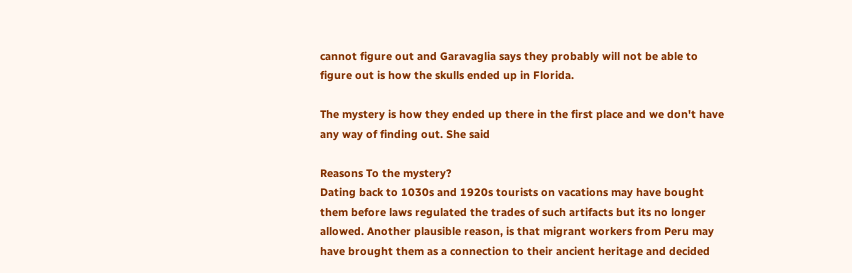cannot figure out and Garavaglia says they probably will not be able to figure out is how the skulls ended up in Florida.

The mystery is how they ended up there in the first place and we don't have any way of finding out. She said

Reasons To the mystery?
Dating back to 1030s and 1920s tourists on vacations may have bought them before laws regulated the trades of such artifacts but its no longer allowed. Another plausible reason, is that migrant workers from Peru may have brought them as a connection to their ancient heritage and decided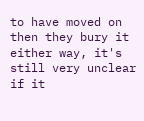to have moved on then they bury it either way, it's still very unclear if it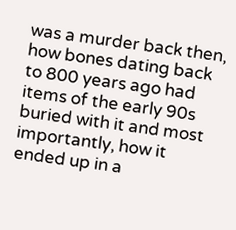was a murder back then, how bones dating back to 800 years ago had items of the early 90s buried with it and most importantly, how it ended up in a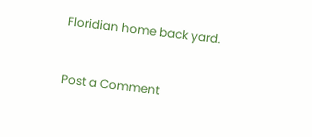Floridian home back yard.


Post a Comment